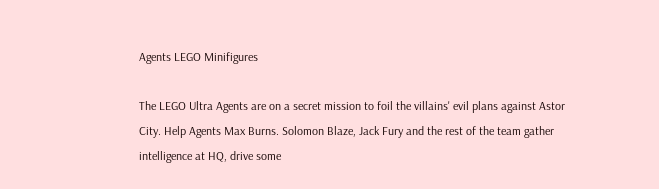Agents LEGO Minifigures

The LEGO Ultra Agents are on a secret mission to foil the villains' evil plans against Astor City. Help Agents Max Burns. Solomon Blaze, Jack Fury and the rest of the team gather intelligence at HQ, drive some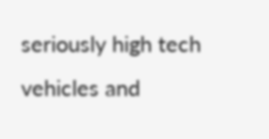seriously high tech vehicles and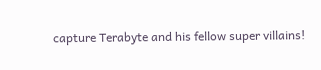capture Terabyte and his fellow super villains!